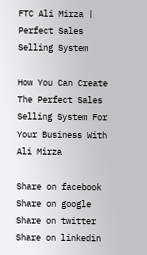FTC Ali Mirza | Perfect Sales Selling System

How You Can Create The Perfect Sales Selling System For Your Business With Ali Mirza

Share on facebook
Share on google
Share on twitter
Share on linkedin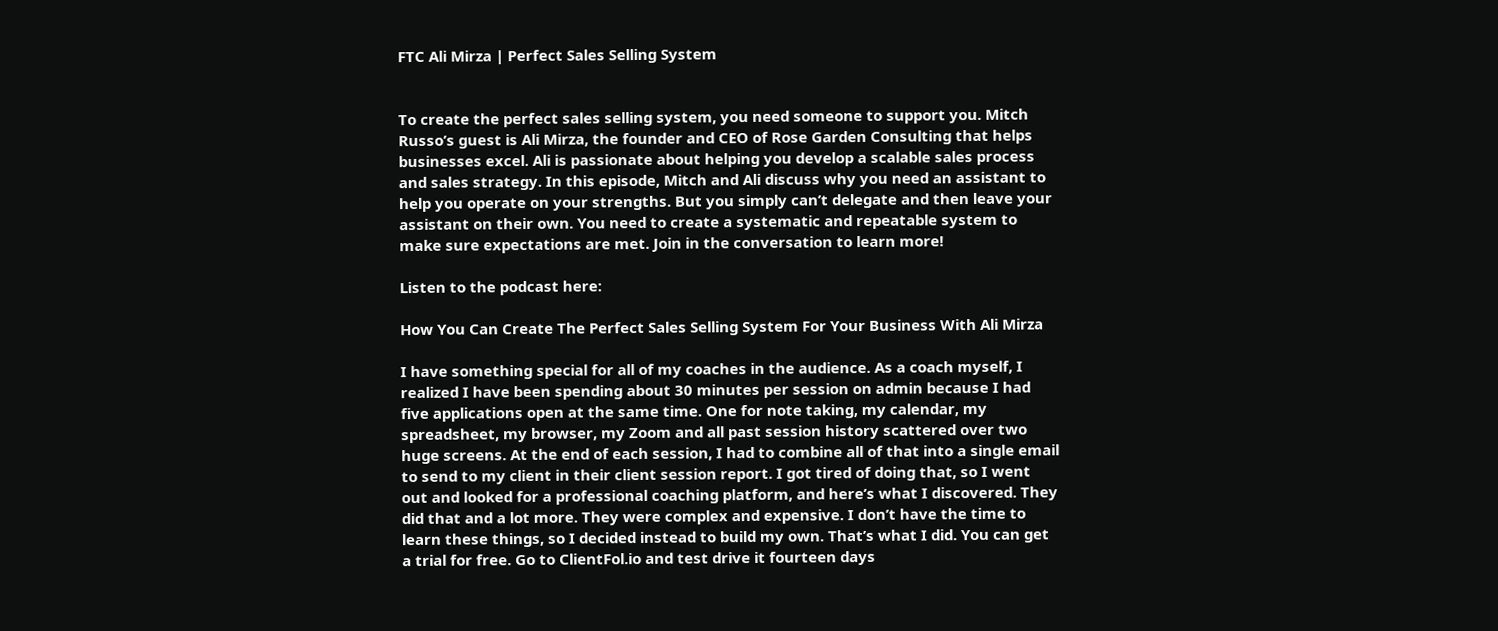FTC Ali Mirza | Perfect Sales Selling System


To create the perfect sales selling system, you need someone to support you. Mitch Russo’s guest is Ali Mirza, the founder and CEO of Rose Garden Consulting that helps businesses excel. Ali is passionate about helping you develop a scalable sales process and sales strategy. In this episode, Mitch and Ali discuss why you need an assistant to help you operate on your strengths. But you simply can’t delegate and then leave your assistant on their own. You need to create a systematic and repeatable system to make sure expectations are met. Join in the conversation to learn more!

Listen to the podcast here:

How You Can Create The Perfect Sales Selling System For Your Business With Ali Mirza

I have something special for all of my coaches in the audience. As a coach myself, I realized I have been spending about 30 minutes per session on admin because I had five applications open at the same time. One for note taking, my calendar, my spreadsheet, my browser, my Zoom and all past session history scattered over two huge screens. At the end of each session, I had to combine all of that into a single email to send to my client in their client session report. I got tired of doing that, so I went out and looked for a professional coaching platform, and here’s what I discovered. They did that and a lot more. They were complex and expensive. I don’t have the time to learn these things, so I decided instead to build my own. That’s what I did. You can get a trial for free. Go to ClientFol.io and test drive it fourteen days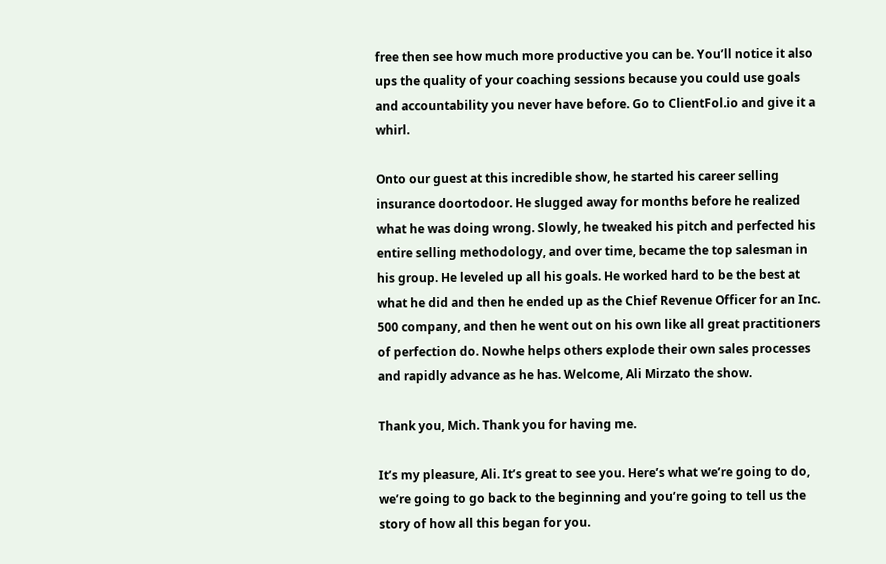free then see how much more productive you can be. You’ll notice it also ups the quality of your coaching sessions because you could use goals and accountability you never have before. Go to ClientFol.io and give it a whirl.

Onto our guest at this incredible show, he started his career selling insurance doortodoor. He slugged away for months before he realized what he was doing wrong. Slowly, he tweaked his pitch and perfected his entire selling methodology, and over time, became the top salesman in his group. He leveled up all his goals. He worked hard to be the best at what he did and then he ended up as the Chief Revenue Officer for an Inc. 500 company, and then he went out on his own like all great practitioners of perfection do. Nowhe helps others explode their own sales processes and rapidly advance as he has. Welcome, Ali Mirzato the show.

Thank you, Mich. Thank you for having me.

It’s my pleasure, Ali. It’s great to see you. Here’s what we’re going to do, we’re going to go back to the beginning and you’re going to tell us the story of how all this began for you.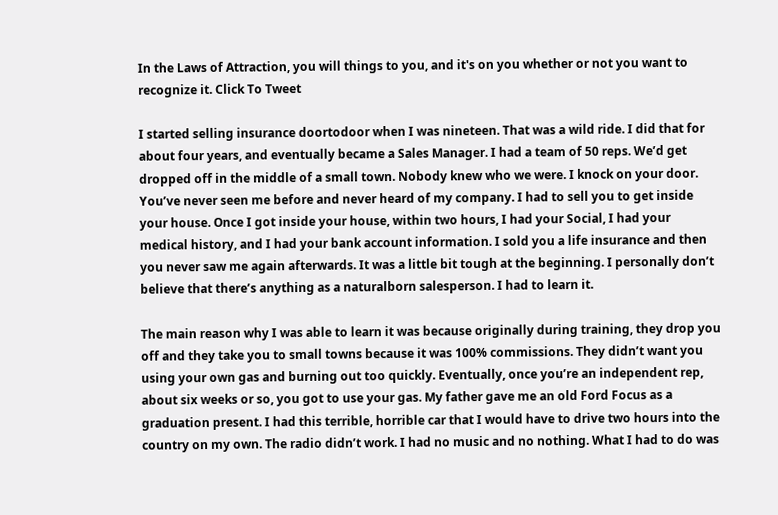In the Laws of Attraction, you will things to you, and it's on you whether or not you want to recognize it. Click To Tweet

I started selling insurance doortodoor when I was nineteen. That was a wild ride. I did that for about four years, and eventually became a Sales Manager. I had a team of 50 reps. We’d get dropped off in the middle of a small town. Nobody knew who we were. I knock on your door. You’ve never seen me before and never heard of my company. I had to sell you to get inside your house. Once I got inside your house, within two hours, I had your Social, I had your medical history, and I had your bank account information. I sold you a life insurance and then you never saw me again afterwards. It was a little bit tough at the beginning. I personally don’t believe that there’s anything as a naturalborn salesperson. I had to learn it.

The main reason why I was able to learn it was because originally during training, they drop you off and they take you to small towns because it was 100% commissions. They didn’t want you using your own gas and burning out too quickly. Eventually, once you’re an independent rep, about six weeks or so, you got to use your gas. My father gave me an old Ford Focus as a graduation present. I had this terrible, horrible car that I would have to drive two hours into the country on my own. The radio didn’t work. I had no music and no nothing. What I had to do was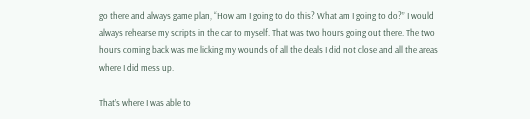go there and always game plan, “How am I going to do this? What am I going to do?” I would always rehearse my scripts in the car to myself. That was two hours going out there. The two hours coming back was me licking my wounds of all the deals I did not close and all the areas where I did mess up.

That’s where I was able to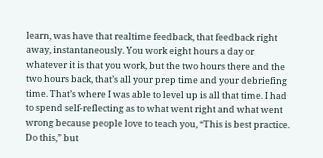learn, was have that realtime feedback, that feedback right away, instantaneously. You work eight hours a day or whatever it is that you work, but the two hours there and the two hours back, that’s all your prep time and your debriefing time. That’s where I was able to level up is all that time. I had to spend self-reflecting as to what went right and what went wrong because people love to teach you, “This is best practice. Do this,” but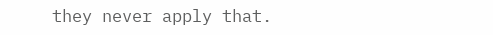they never apply that.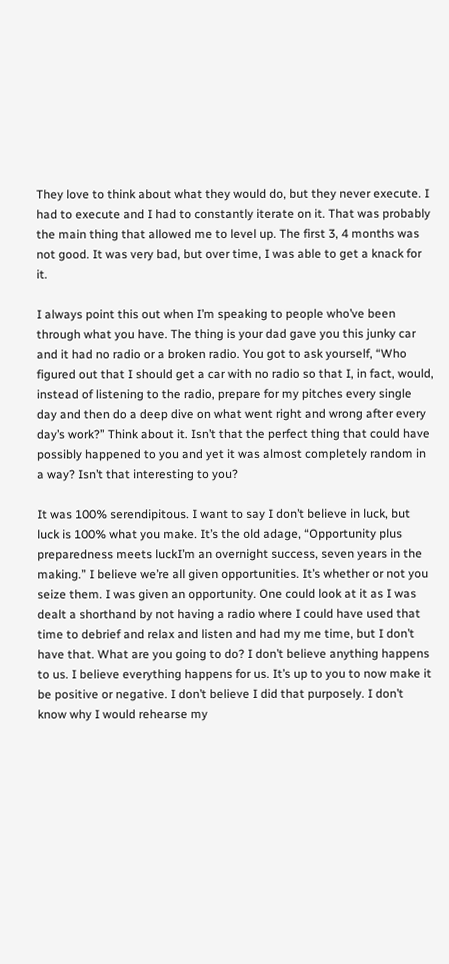They love to think about what they would do, but they never execute. I had to execute and I had to constantly iterate on it. That was probably the main thing that allowed me to level up. The first 3, 4 months was not good. It was very bad, but over time, I was able to get a knack for it.

I always point this out when I’m speaking to people who’ve been through what you have. The thing is your dad gave you this junky car and it had no radio or a broken radio. You got to ask yourself, “Who figured out that I should get a car with no radio so that I, in fact, would, instead of listening to the radio, prepare for my pitches every single day and then do a deep dive on what went right and wrong after every day’s work?” Think about it. Isn’t that the perfect thing that could have possibly happened to you and yet it was almost completely random in a way? Isn’t that interesting to you?

It was 100% serendipitous. I want to say I don’t believe in luck, but luck is 100% what you make. It’s the old adage, “Opportunity plus preparedness meets luckI’m an overnight success, seven years in the making.” I believe we’re all given opportunities. It’s whether or not you seize them. I was given an opportunity. One could look at it as I was dealt a shorthand by not having a radio where I could have used that time to debrief and relax and listen and had my me time, but I don’t have that. What are you going to do? I don’t believe anything happens to us. I believe everything happens for us. It’s up to you to now make it be positive or negative. I don’t believe I did that purposely. I don’t know why I would rehearse my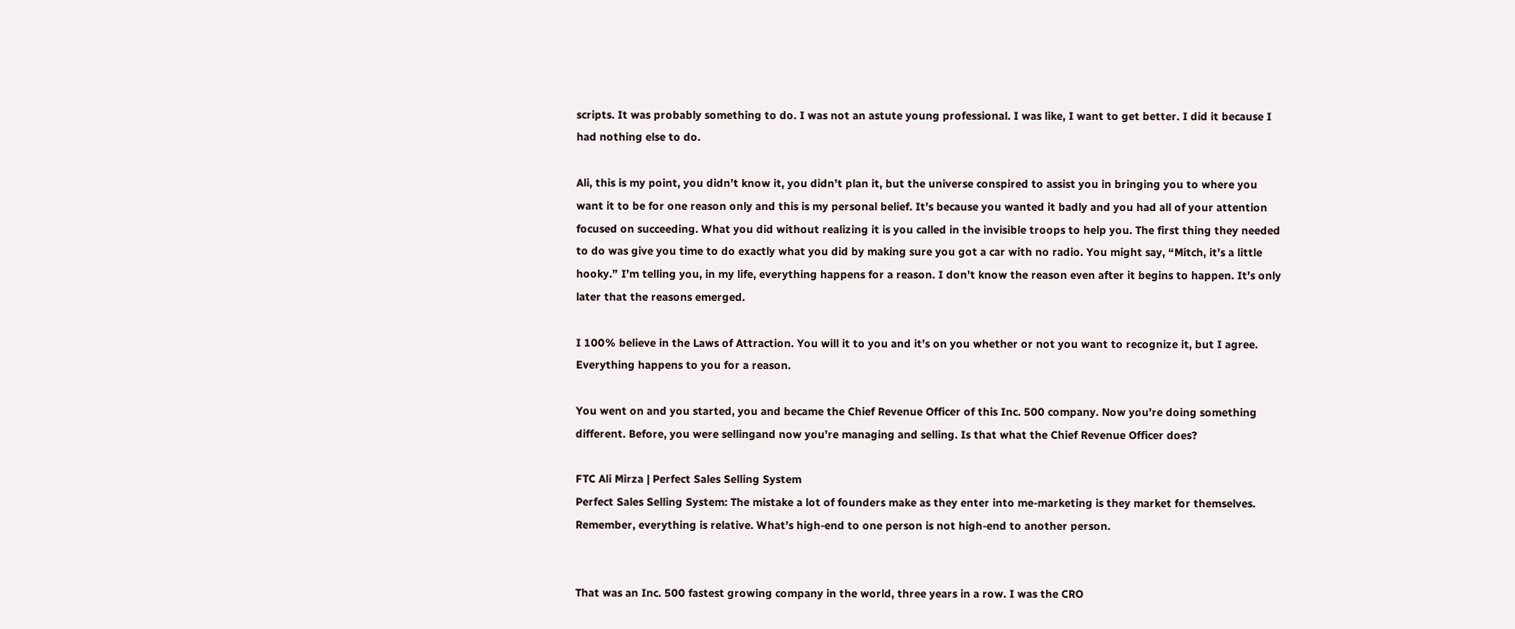scripts. It was probably something to do. I was not an astute young professional. I was like, I want to get better. I did it because I had nothing else to do.

Ali, this is my point, you didn’t know it, you didn’t plan it, but the universe conspired to assist you in bringing you to where you want it to be for one reason only and this is my personal belief. It’s because you wanted it badly and you had all of your attention focused on succeeding. What you did without realizing it is you called in the invisible troops to help you. The first thing they needed to do was give you time to do exactly what you did by making sure you got a car with no radio. You might say, “Mitch, it’s a little hooky.” I’m telling you, in my life, everything happens for a reason. I don’t know the reason even after it begins to happen. It’s only later that the reasons emerged.

I 100% believe in the Laws of Attraction. You will it to you and it’s on you whether or not you want to recognize it, but I agree. Everything happens to you for a reason.

You went on and you started, you and became the Chief Revenue Officer of this Inc. 500 company. Now you’re doing something different. Before, you were sellingand now you’re managing and selling. Is that what the Chief Revenue Officer does?

FTC Ali Mirza | Perfect Sales Selling System
Perfect Sales Selling System: The mistake a lot of founders make as they enter into me-marketing is they market for themselves. Remember, everything is relative. What’s high-end to one person is not high-end to another person.


That was an Inc. 500 fastest growing company in the world, three years in a row. I was the CRO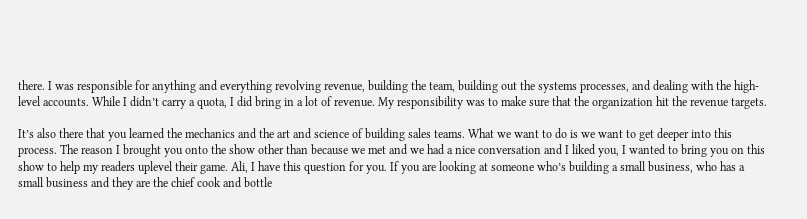there. I was responsible for anything and everything revolving revenue, building the team, building out the systems processes, and dealing with the high-level accounts. While I didn’t carry a quota, I did bring in a lot of revenue. My responsibility was to make sure that the organization hit the revenue targets.

It’s also there that you learned the mechanics and the art and science of building sales teams. What we want to do is we want to get deeper into this process. The reason I brought you onto the show other than because we met and we had a nice conversation and I liked you, I wanted to bring you on this show to help my readers uplevel their game. Ali, I have this question for you. If you are looking at someone who’s building a small business, who has a small business and they are the chief cook and bottle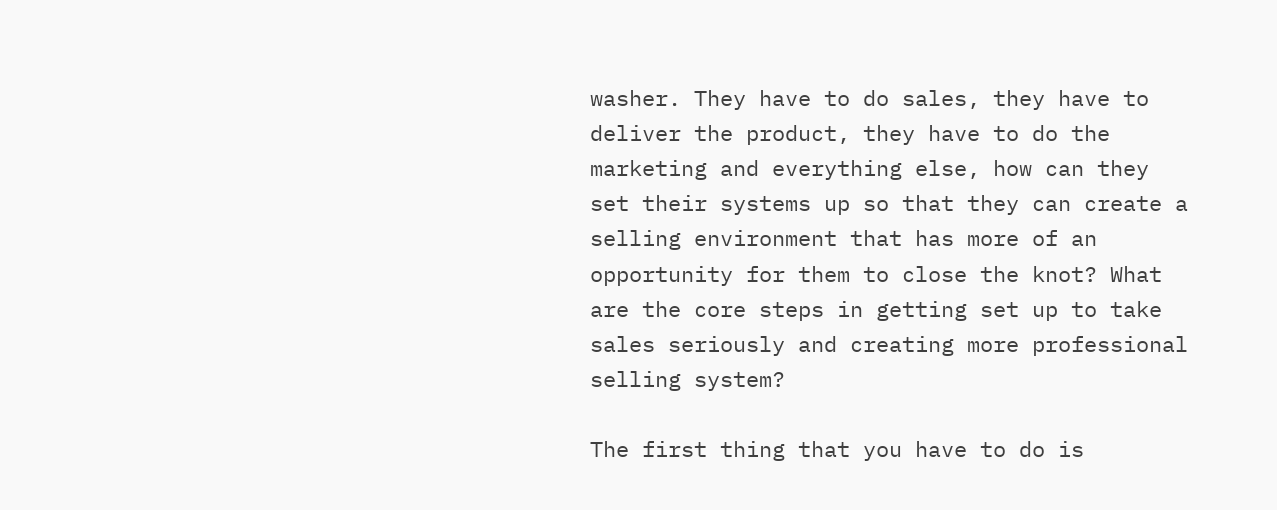washer. They have to do sales, they have to deliver the product, they have to do the marketing and everything else, how can they set their systems up so that they can create a selling environment that has more of an opportunity for them to close the knot? What are the core steps in getting set up to take sales seriously and creating more professional selling system?

The first thing that you have to do is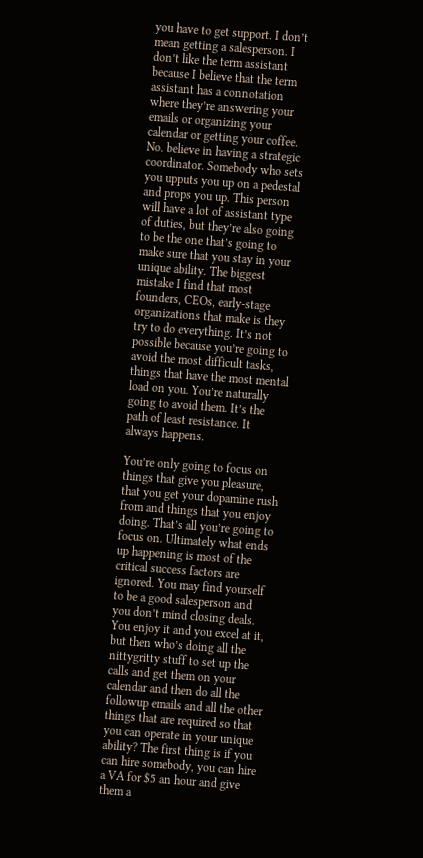you have to get support. I don’t mean getting a salesperson. I don’t like the term assistant because I believe that the term assistant has a connotation where they’re answering your emails or organizing your calendar or getting your coffee. No. believe in having a strategic coordinator. Somebody who sets you upputs you up on a pedestal and props you up. This person will have a lot of assistant type of duties, but they’re also going to be the one that’s going to make sure that you stay in your unique ability. The biggest mistake I find that most founders, CEOs, early-stage organizations that make is they try to do everything. It’s not possible because you’re going to avoid the most difficult tasks, things that have the most mental load on you. You’re naturally going to avoid them. It’s the path of least resistance. It always happens.

You’re only going to focus on things that give you pleasure, that you get your dopamine rush from and things that you enjoy doing. That’s all you’re going to focus on. Ultimately what ends up happening is most of the critical success factors are ignored. You may find yourself to be a good salesperson and you don’t mind closing deals. You enjoy it and you excel at it, but then who’s doing all the nittygritty stuff to set up the calls and get them on your calendar and then do all the followup emails and all the other things that are required so that you can operate in your unique ability? The first thing is if you can hire somebody, you can hire a VA for $5 an hour and give them a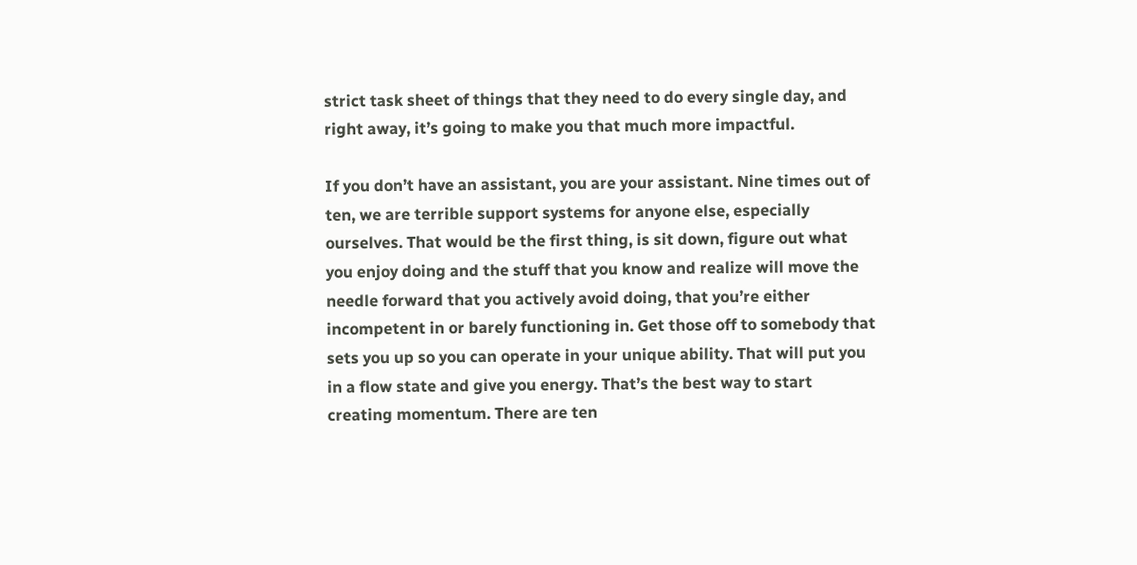strict task sheet of things that they need to do every single day, and right away, it’s going to make you that much more impactful.

If you don’t have an assistant, you are your assistant. Nine times out of ten, we are terrible support systems for anyone else, especially ourselves. That would be the first thing, is sit down, figure out what you enjoy doing and the stuff that you know and realize will move the needle forward that you actively avoid doing, that you’re either incompetent in or barely functioning in. Get those off to somebody that sets you up so you can operate in your unique ability. That will put you in a flow state and give you energy. That’s the best way to start creating momentum. There are ten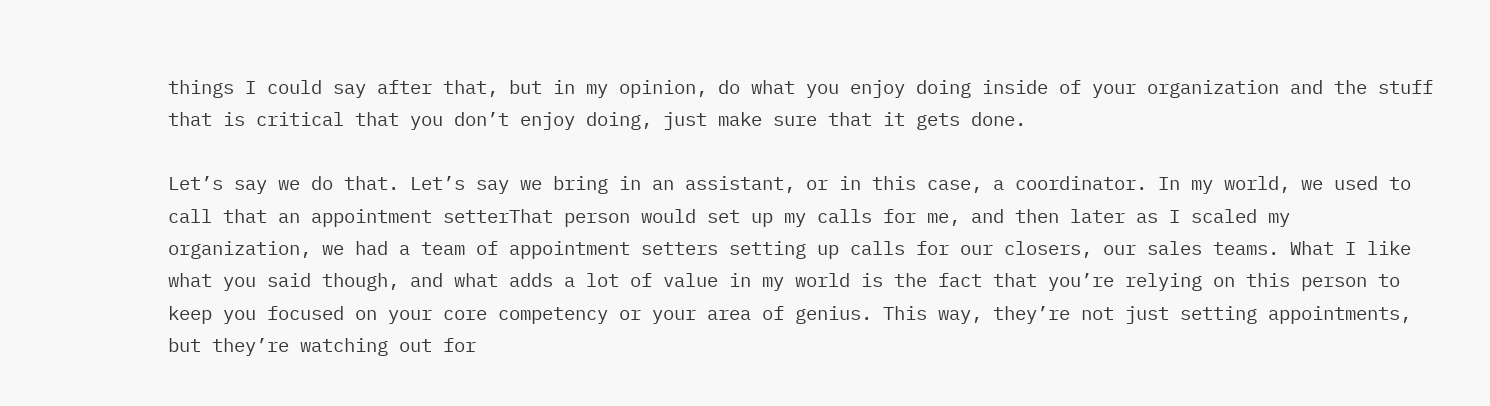things I could say after that, but in my opinion, do what you enjoy doing inside of your organization and the stuff that is critical that you don’t enjoy doing, just make sure that it gets done.

Let’s say we do that. Let’s say we bring in an assistant, or in this case, a coordinator. In my world, we used to call that an appointment setterThat person would set up my calls for me, and then later as I scaled my organization, we had a team of appointment setters setting up calls for our closers, our sales teams. What I like what you said though, and what adds a lot of value in my world is the fact that you’re relying on this person to keep you focused on your core competency or your area of genius. This way, they’re not just setting appointments, but they’re watching out for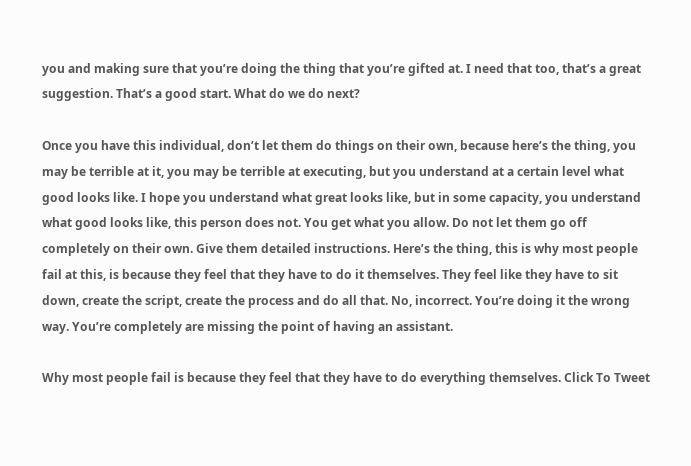you and making sure that you’re doing the thing that you’re gifted at. I need that too, that’s a great suggestion. That’s a good start. What do we do next?

Once you have this individual, don’t let them do things on their own, because here’s the thing, you may be terrible at it, you may be terrible at executing, but you understand at a certain level what good looks like. I hope you understand what great looks like, but in some capacity, you understand what good looks like, this person does not. You get what you allow. Do not let them go off completely on their own. Give them detailed instructions. Here’s the thing, this is why most people fail at this, is because they feel that they have to do it themselves. They feel like they have to sit down, create the script, create the process and do all that. No, incorrect. You’re doing it the wrong way. You’re completely are missing the point of having an assistant.

Why most people fail is because they feel that they have to do everything themselves. Click To Tweet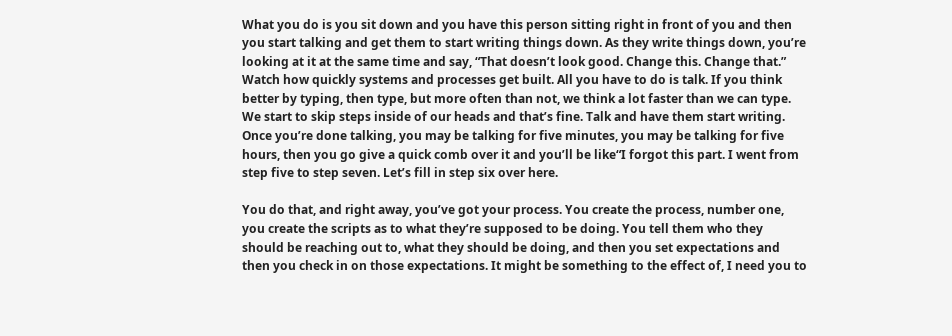What you do is you sit down and you have this person sitting right in front of you and then you start talking and get them to start writing things down. As they write things down, you’re looking at it at the same time and say, “That doesn’t look good. Change this. Change that.” Watch how quickly systems and processes get built. All you have to do is talk. If you think better by typing, then type, but more often than not, we think a lot faster than we can type. We start to skip steps inside of our heads and that’s fine. Talk and have them start writing. Once you’re done talking, you may be talking for five minutes, you may be talking for five hours, then you go give a quick comb over it and you’ll be like“I forgot this part. I went from step five to step seven. Let’s fill in step six over here.

You do that, and right away, you’ve got your process. You create the process, number one, you create the scripts as to what they’re supposed to be doing. You tell them who they should be reaching out to, what they should be doing, and then you set expectations and then you check in on those expectations. It might be something to the effect of, I need you to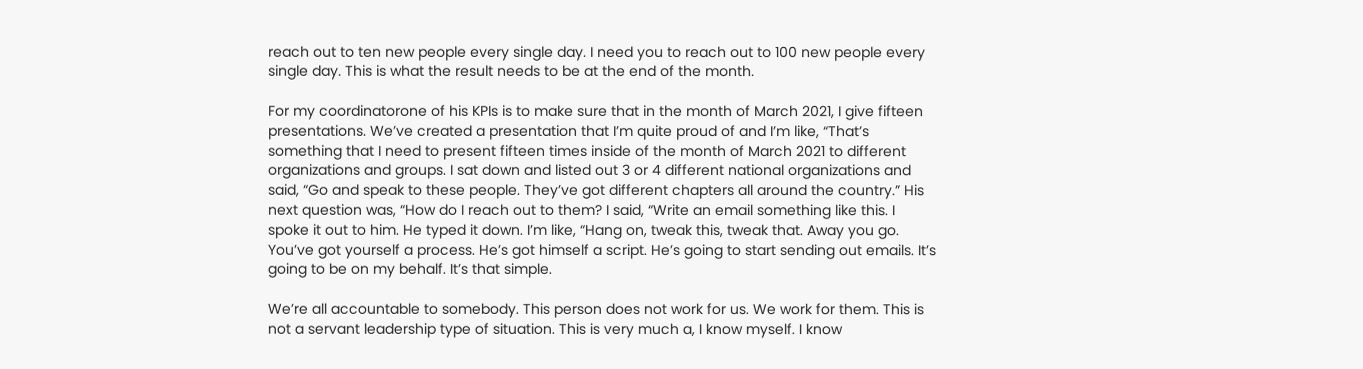reach out to ten new people every single day. I need you to reach out to 100 new people every single day. This is what the result needs to be at the end of the month.

For my coordinatorone of his KPIs is to make sure that in the month of March 2021, I give fifteen presentations. We’ve created a presentation that I’m quite proud of and I’m like, “That’s something that I need to present fifteen times inside of the month of March 2021 to different organizations and groups. I sat down and listed out 3 or 4 different national organizations and said, “Go and speak to these people. They’ve got different chapters all around the country.” His next question was, “How do I reach out to them? I said, “Write an email something like this. I spoke it out to him. He typed it down. I’m like, “Hang on, tweak this, tweak that. Away you go. You’ve got yourself a process. He’s got himself a script. He’s going to start sending out emails. It’s going to be on my behalf. It’s that simple.

We’re all accountable to somebody. This person does not work for us. We work for them. This is not a servant leadership type of situation. This is very much a, I know myself. I know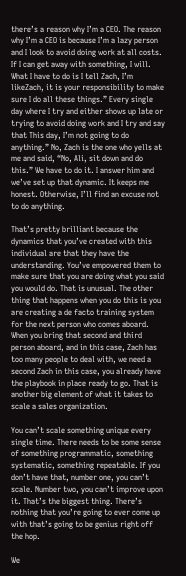there’s a reason why I’m a CEO. The reason why I’m a CEO is because I’m a lazy person and I look to avoid doing work at all costs. If I can get away with something, I will. What I have to do is I tell Zach, I’m likeZach, it is your responsibility to make sure I do all these things.” Every single day where I try and either shows up late or trying to avoid doing work and I try and say that This day, I’m not going to do anything.” No, Zach is the one who yells at me and said, “No, Ali, sit down and do this.” We have to do it. I answer him and we’ve set up that dynamic. It keeps me honest. Otherwise, I’ll find an excuse not to do anything.

That’s pretty brilliant because the dynamics that you’ve created with this individual are that they have the understanding. You’ve empowered them to make sure that you are doing what you said you would do. That is unusual. The other thing that happens when you do this is you are creating a de facto training system for the next person who comes aboard. When you bring that second and third person aboard, and in this case, Zach has too many people to deal with, we need a second Zach in this case, you already have the playbook in place ready to go. That is another big element of what it takes to scale a sales organization.

You can’t scale something unique every single time. There needs to be some sense of something programmatic, something systematic, something repeatable. If you don’t have that, number one, you can’t scale. Number two, you can’t improve upon it. That’s the biggest thing. There’s nothing that you’re going to ever come up with that’s going to be genius right off the hop.

We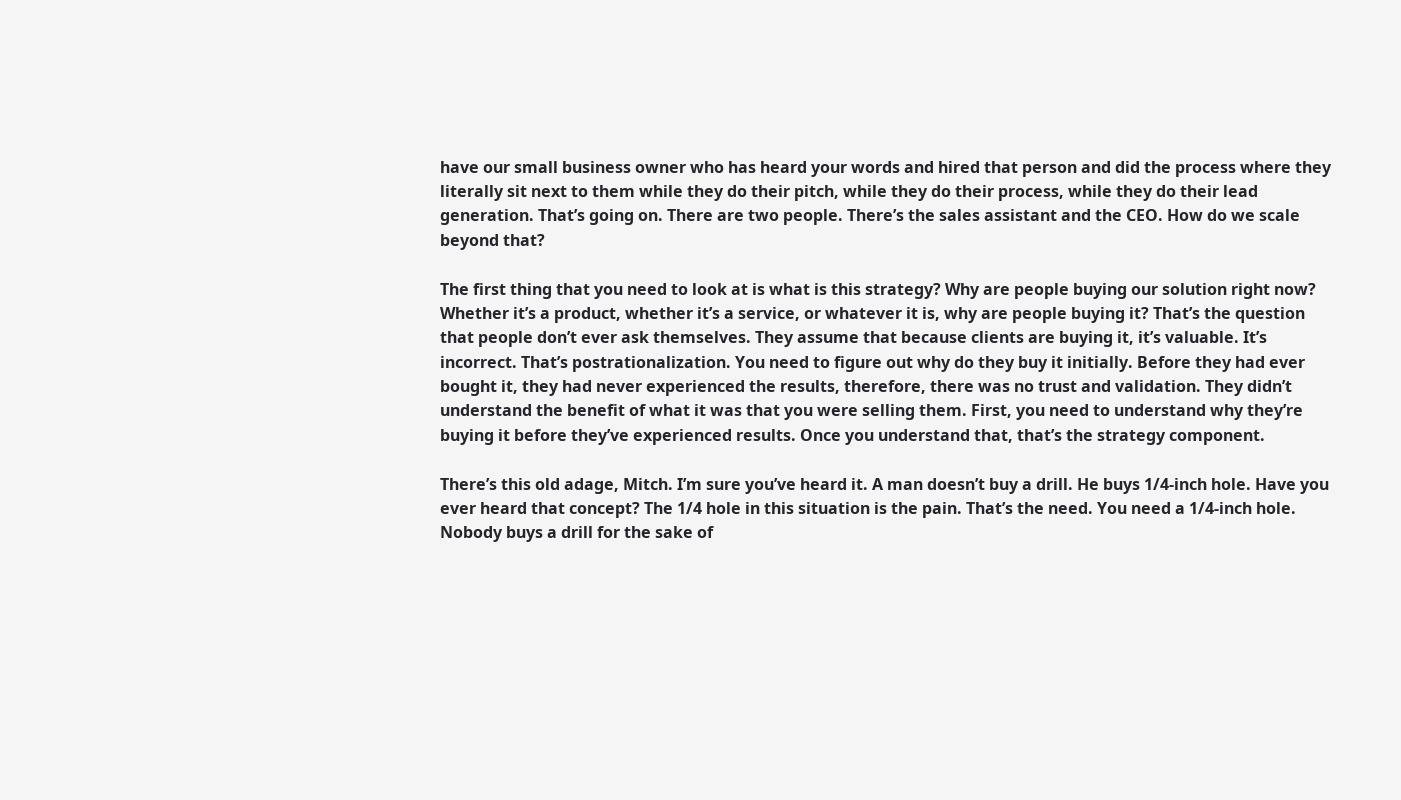have our small business owner who has heard your words and hired that person and did the process where they literally sit next to them while they do their pitch, while they do their process, while they do their lead generation. That’s going on. There are two people. There’s the sales assistant and the CEO. How do we scale beyond that?

The first thing that you need to look at is what is this strategy? Why are people buying our solution right now? Whether it’s a product, whether it’s a service, or whatever it is, why are people buying it? That’s the question that people don’t ever ask themselves. They assume that because clients are buying it, it’s valuable. It’s incorrect. That’s postrationalization. You need to figure out why do they buy it initially. Before they had ever bought it, they had never experienced the results, therefore, there was no trust and validation. They didn’t understand the benefit of what it was that you were selling them. First, you need to understand why they’re buying it before they’ve experienced results. Once you understand that, that’s the strategy component.

There’s this old adage, Mitch. I’m sure you’ve heard it. A man doesn’t buy a drill. He buys 1/4-inch hole. Have you ever heard that concept? The 1/4 hole in this situation is the pain. That’s the need. You need a 1/4-inch hole. Nobody buys a drill for the sake of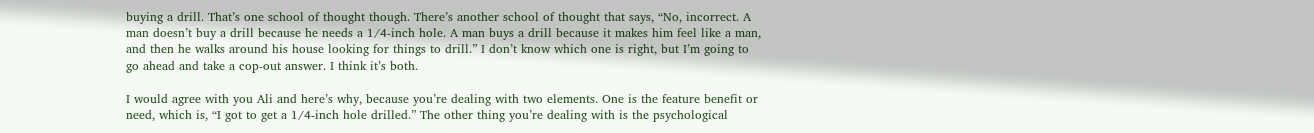buying a drill. That’s one school of thought though. There’s another school of thought that says, “No, incorrect. A man doesn’t buy a drill because he needs a 1/4-inch hole. A man buys a drill because it makes him feel like a man, and then he walks around his house looking for things to drill.” I don’t know which one is right, but I’m going to go ahead and take a cop-out answer. I think it’s both.

I would agree with you Ali and here’s why, because you’re dealing with two elements. One is the feature benefit or need, which is, “I got to get a 1/4-inch hole drilled.” The other thing you’re dealing with is the psychological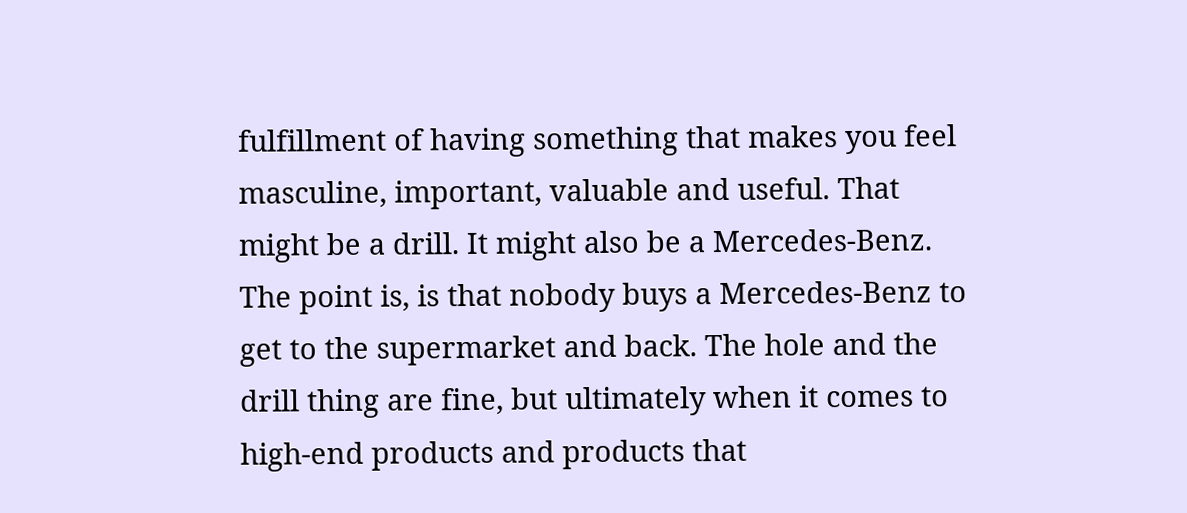fulfillment of having something that makes you feel masculine, important, valuable and useful. That might be a drill. It might also be a Mercedes-Benz. The point is, is that nobody buys a Mercedes-Benz to get to the supermarket and back. The hole and the drill thing are fine, but ultimately when it comes to high-end products and products that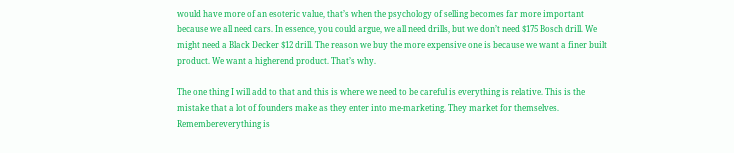would have more of an esoteric value, that’s when the psychology of selling becomes far more important because we all need cars. In essence, you could argue, we all need drills, but we don’t need $175 Bosch drill. We might need a Black Decker $12 drill. The reason we buy the more expensive one is because we want a finer built product. We want a higherend product. That’s why.

The one thing I will add to that and this is where we need to be careful is everything is relative. This is the mistake that a lot of founders make as they enter into me-marketing. They market for themselves. Remembereverything is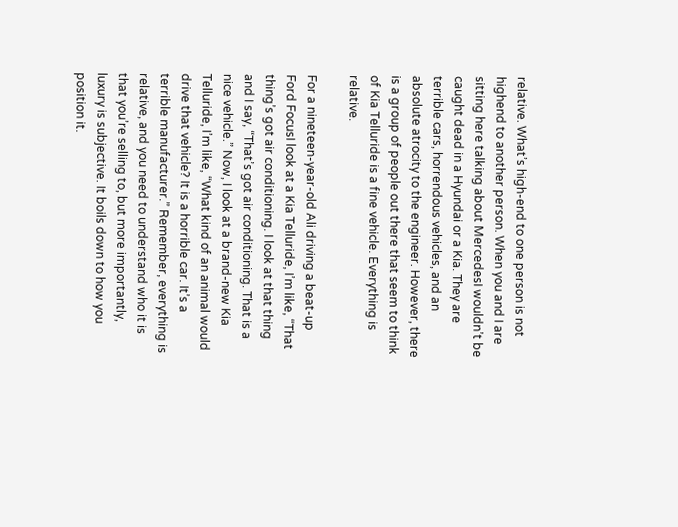relative. What’s high-end to one person is not highend to another person. When you and I are sitting here talking about MercedesI wouldn’t be caught dead in a Hyundai or a Kia. They are terrible cars, horrendous vehicles, and an absolute atrocity to the engineer. However, there is a group of people out there that seem to think of Kia Telluride is a fine vehicle. Everything is relative.

For a nineteen-year-old Ali driving a beat-up Ford FocusI look at a Kia Telluride, I’m like, “That thing’s got air conditioning. I look at that thing and I say, “That’s got air conditioning. That is a nice vehicle.” Now, I look at a brand-new Kia Telluride, I’m like, “What kind of an animal would drive that vehicle? It is a horrible car. It’s a terrible manufacturer.” Remember, everything is relative, and you need to understand who it is that you’re selling to, but more importantly, luxury is subjective. It boils down to how you position it.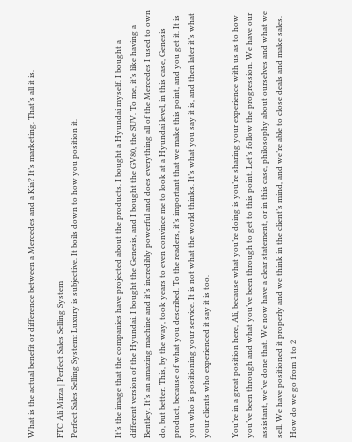What is the actual benefit or difference between a Mercedes and a Kia? It’s marketing. That’s all it is.

FTC Ali Mirza | Perfect Sales Selling System
Perfect Sales Selling System: Luxury is subjective. It boils down to how you position it.


It’s the image that the companies have projected about the products. I bought a Hyundai myself. I bought a different version of the Hyundai. I bought the Genesis, and I bought the GV80, the SUV. To me, it’s like having a Bentley. It’s an amazing machine and it’s incredibly powerful and does everything all of the Mercedes I used to own do, but better. This, by the way, took years to even convince me to look at a Hyundai level, in this case, Genesis product, because of what you described. To the readers, it’s important that we make this point, and you get it. It is you who is positioning your service. It is not what the world thinks. It’s what you say it is, and then later it’s what your clients who experienced it say it is too.

You’re in a great position here, Ali, because what you’re doing is you’re sharing your experience with us as to how you’ve been through and what you’ve been through to get to this point. Let’s follow the progression. We have our assistant, we’ve done that. We now have a clear statement, or in this case, philosophy about ourselves and what we sell. We have positioned it properly and we think in the client’s mind, and we’re able to close deals and make sales. How do we go from 1 to 2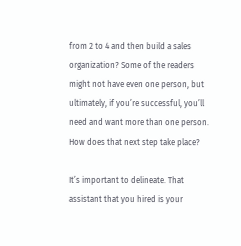from 2 to 4 and then build a sales organization? Some of the readers might not have even one person, but ultimately, if you’re successful, you’ll need and want more than one person. How does that next step take place?

It’s important to delineate. That assistant that you hired is your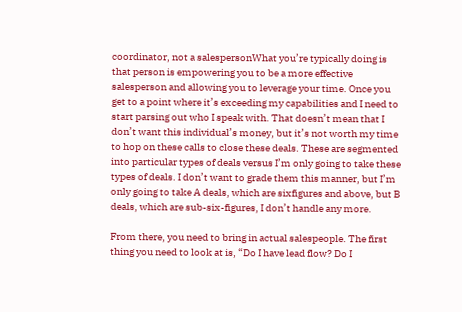coordinator, not a salespersonWhat you’re typically doing is that person is empowering you to be a more effective salesperson and allowing you to leverage your time. Once you get to a point where it’s exceeding my capabilities and I need to start parsing out who I speak with. That doesn’t mean that I don’t want this individual’s money, but it’s not worth my time to hop on these calls to close these deals. These are segmented into particular types of deals versus I’m only going to take these types of deals. I don’t want to grade them this manner, but I’m only going to take A deals, which are sixfigures and above, but B deals, which are sub-six-figures, I don’t handle any more.

From there, you need to bring in actual salespeople. The first thing you need to look at is, “Do I have lead flow? Do I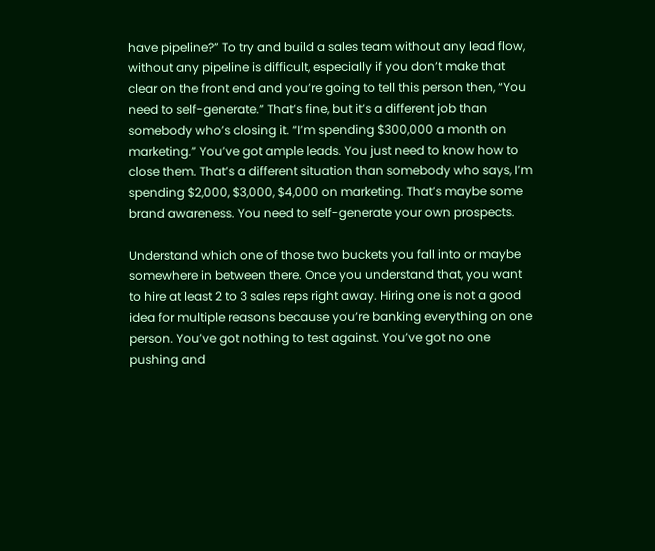have pipeline?” To try and build a sales team without any lead flow, without any pipeline is difficult, especially if you don’t make that clear on the front end and you’re going to tell this person then, “You need to self-generate.” That’s fine, but it’s a different job than somebody who’s closing it. “I’m spending $300,000 a month on marketing.” You’ve got ample leads. You just need to know how to close them. That’s a different situation than somebody who says, I’m spending $2,000, $3,000, $4,000 on marketing. That’s maybe some brand awareness. You need to self-generate your own prospects.

Understand which one of those two buckets you fall into or maybe somewhere in between there. Once you understand that, you want to hire at least 2 to 3 sales reps right away. Hiring one is not a good idea for multiple reasons because you’re banking everything on one person. You’ve got nothing to test against. You’ve got no one pushing and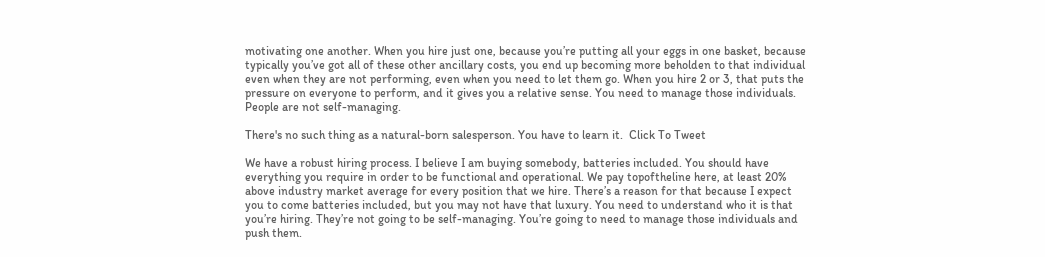motivating one another. When you hire just one, because you’re putting all your eggs in one basket, because typically you’ve got all of these other ancillary costs, you end up becoming more beholden to that individual even when they are not performing, even when you need to let them go. When you hire 2 or 3, that puts the pressure on everyone to perform, and it gives you a relative sense. You need to manage those individuals. People are not self-managing.

There's no such thing as a natural-born salesperson. You have to learn it.  Click To Tweet

We have a robust hiring process. I believe I am buying somebody, batteries included. You should have everything you require in order to be functional and operational. We pay topoftheline here, at least 20% above industry market average for every position that we hire. There’s a reason for that because I expect you to come batteries included, but you may not have that luxury. You need to understand who it is that you’re hiring. They’re not going to be self-managing. You’re going to need to manage those individuals and push them.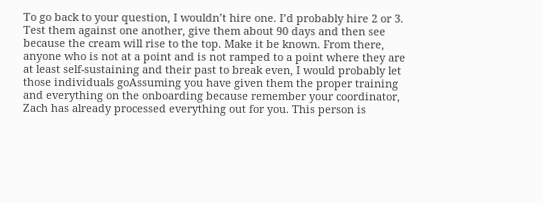To go back to your question, I wouldn’t hire one. I’d probably hire 2 or 3. Test them against one another, give them about 90 days and then see because the cream will rise to the top. Make it be known. From there, anyone who is not at a point and is not ramped to a point where they are at least self-sustaining and their past to break even, I would probably let those individuals goAssuming you have given them the proper training and everything on the onboarding because remember your coordinator, Zach has already processed everything out for you. This person is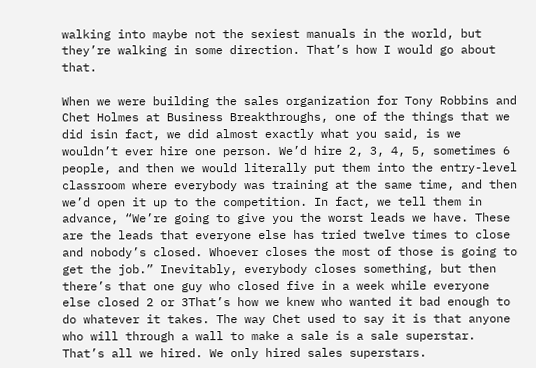walking into maybe not the sexiest manuals in the world, but they’re walking in some direction. That’s how I would go about that.

When we were building the sales organization for Tony Robbins and Chet Holmes at Business Breakthroughs, one of the things that we did isin fact, we did almost exactly what you said, is we wouldn’t ever hire one person. We’d hire 2, 3, 4, 5, sometimes 6 people, and then we would literally put them into the entry-level classroom where everybody was training at the same time, and then we’d open it up to the competition. In fact, we tell them in advance, “We’re going to give you the worst leads we have. These are the leads that everyone else has tried twelve times to close and nobody’s closed. Whoever closes the most of those is going to get the job.” Inevitably, everybody closes something, but then there’s that one guy who closed five in a week while everyone else closed 2 or 3That’s how we knew who wanted it bad enough to do whatever it takes. The way Chet used to say it is that anyone who will through a wall to make a sale is a sale superstar. That’s all we hired. We only hired sales superstars.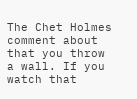The Chet Holmes comment about that you throw a wall. If you watch that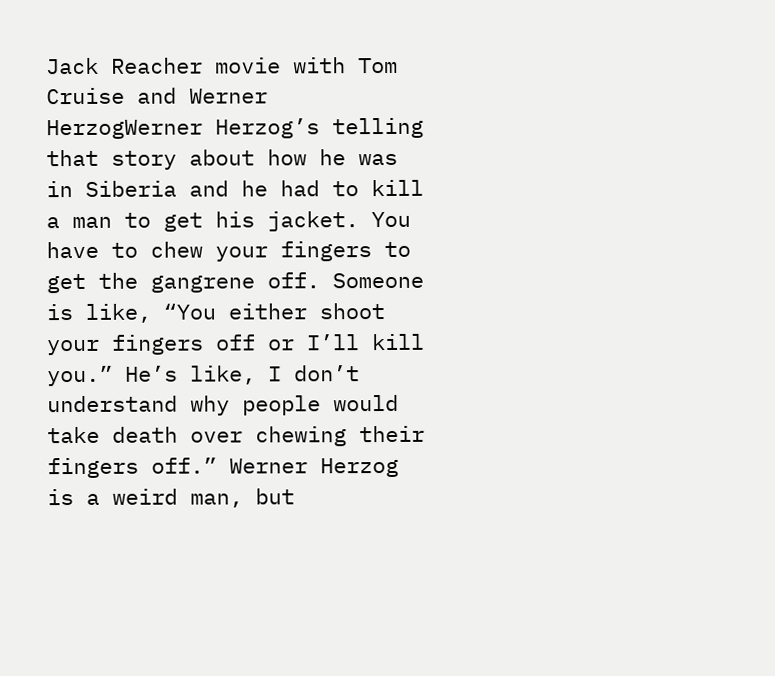Jack Reacher movie with Tom Cruise and Werner HerzogWerner Herzog’s telling that story about how he was in Siberia and he had to kill a man to get his jacket. You have to chew your fingers to get the gangrene off. Someone is like, “You either shoot your fingers off or I’ll kill you.” He’s like, I don’t understand why people would take death over chewing their fingers off.” Werner Herzog is a weird man, but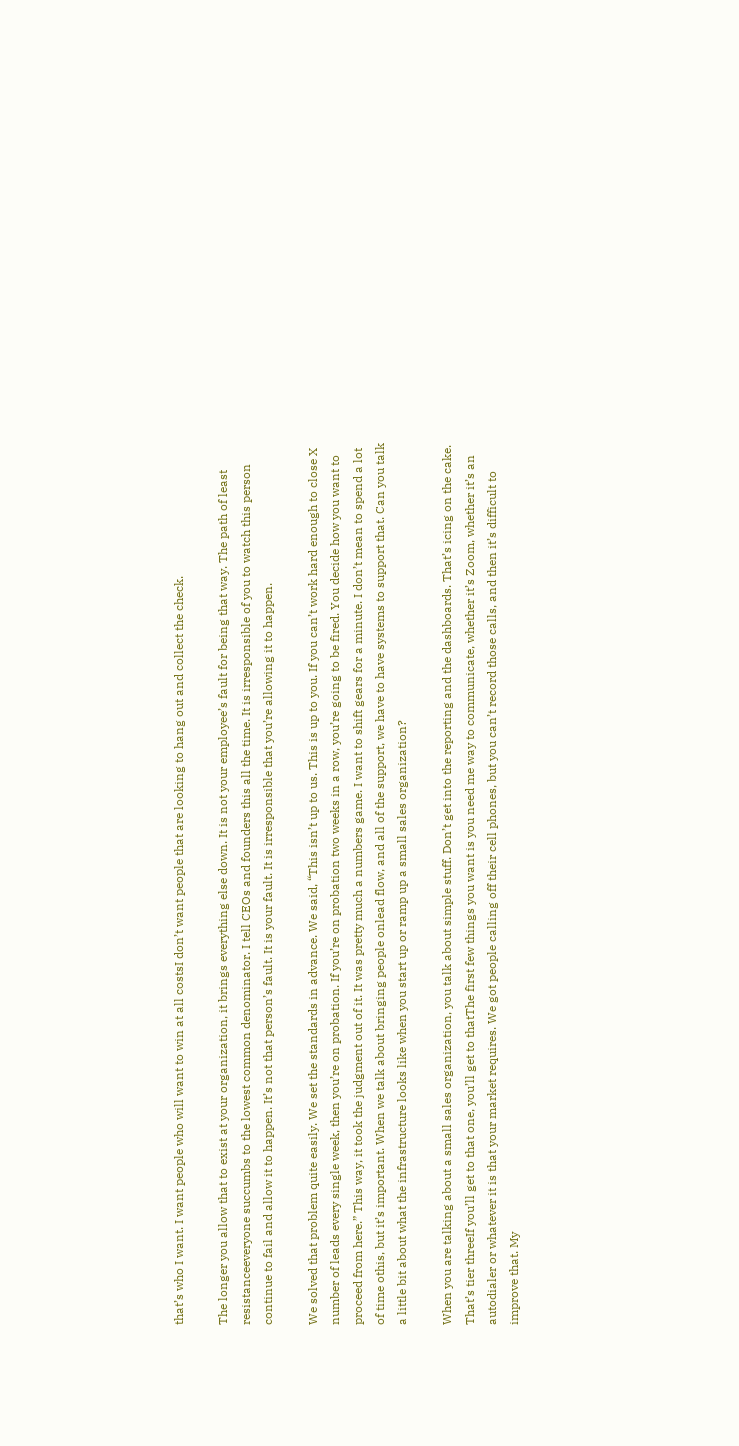that’s who I want. I want people who will want to win at all costsI don’t want people that are looking to hang out and collect the check.

The longer you allow that to exist at your organization, it brings everything else down. It is not your employee’s fault for being that way. The path of least resistanceeveryone succumbs to the lowest common denominator. I tell CEOs and founders this all the time. It is irresponsible of you to watch this person continue to fail and allow it to happen. It’s not that person’s fault. It is your fault. It is irresponsible that you’re allowing it to happen.

We solved that problem quite easily. We set the standards in advance. We said, “This isn’t up to us. This is up to you. If you can’t work hard enough to close X number of leads every single week, then you’re on probation. If you’re on probation two weeks in a row, you’re going to be fired. You decide how you want to proceed from here.” This way, it took the judgment out of it. It was pretty much a numbers game. I want to shift gears for a minute. I don’t mean to spend a lot of time othis, but it’s important. When we talk about bringing people onlead flow, and all of the support, we have to have systems to support that. Can you talk a little bit about what the infrastructure looks like when you start up or ramp up a small sales organization?

When you are talking about a small sales organization, you talk about simple stuff. Don’t get into the reporting and the dashboards. That’s icing on the cake. That’s tier threeIf you’ll get to that one, you’ll get to thatThe first few things you want is you need me way to communicate, whether it’s Zoom, whether it’s an autodialer or whatever it is that your market requires. We got people calling off their cell phones, but you can’t record those calls, and then it’s difficult to improve that. My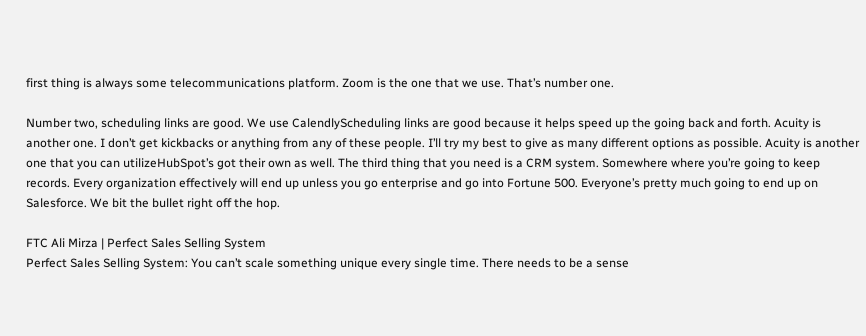first thing is always some telecommunications platform. Zoom is the one that we use. That’s number one.

Number two, scheduling links are good. We use CalendlyScheduling links are good because it helps speed up the going back and forth. Acuity is another one. I don’t get kickbacks or anything from any of these people. I’ll try my best to give as many different options as possible. Acuity is another one that you can utilizeHubSpot’s got their own as well. The third thing that you need is a CRM system. Somewhere where you’re going to keep records. Every organization effectively will end up unless you go enterprise and go into Fortune 500. Everyone’s pretty much going to end up on Salesforce. We bit the bullet right off the hop.

FTC Ali Mirza | Perfect Sales Selling System
Perfect Sales Selling System: You can’t scale something unique every single time. There needs to be a sense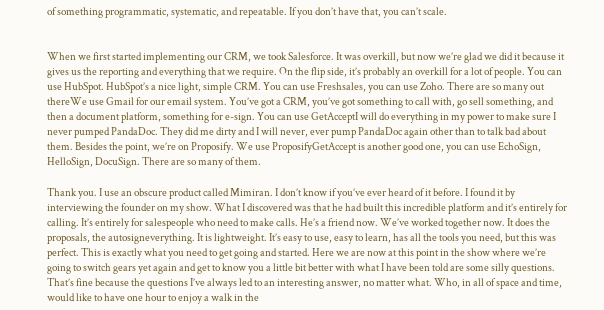of something programmatic, systematic, and repeatable. If you don’t have that, you can’t scale.


When we first started implementing our CRM, we took Salesforce. It was overkill, but now we’re glad we did it because it gives us the reporting and everything that we require. On the flip side, it’s probably an overkill for a lot of people. You can use HubSpot. HubSpot’s a nice light, simple CRM. You can use Freshsales, you can use Zoho. There are so many out thereWe use Gmail for our email system. You’ve got a CRM, you’ve got something to call with, go sell something, and then a document platform, something for e-sign. You can use GetAcceptI will do everything in my power to make sure I never pumped PandaDoc. They did me dirty and I will never, ever pump PandaDoc again other than to talk bad about them. Besides the point, we’re on Proposify. We use ProposifyGetAccept is another good one, you can use EchoSign, HelloSign, DocuSign. There are so many of them.

Thank you. I use an obscure product called Mimiran. I don’t know if you’ve ever heard of it before. I found it by interviewing the founder on my show. What I discovered was that he had built this incredible platform and it’s entirely for calling. It’s entirely for salespeople who need to make calls. He’s a friend now. We’ve worked together now. It does the proposals, the autosigneverything. It is lightweight. It’s easy to use, easy to learn, has all the tools you need, but this was perfect. This is exactly what you need to get going and started. Here we are now at this point in the show where we’re going to switch gears yet again and get to know you a little bit better with what I have been told are some silly questions. That’s fine because the questions I’ve always led to an interesting answer, no matter what. Who, in all of space and time, would like to have one hour to enjoy a walk in the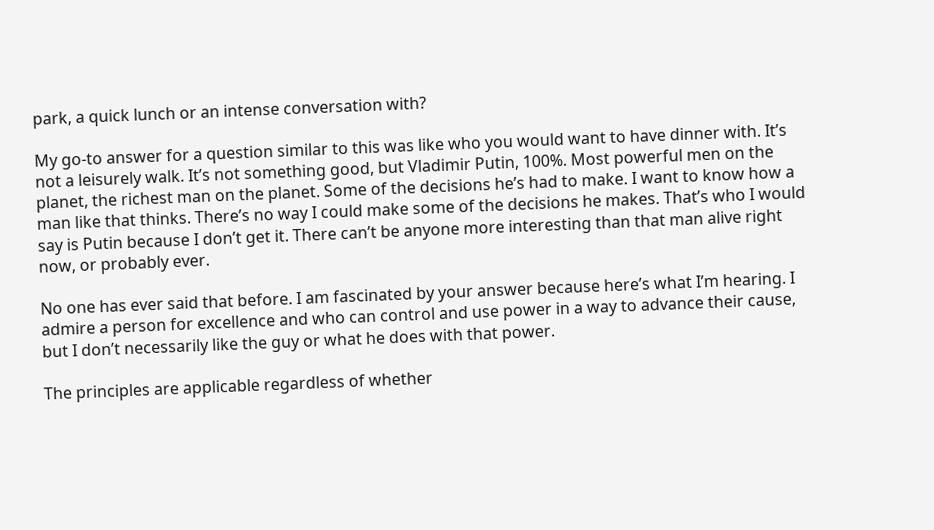park, a quick lunch or an intense conversation with?

My go-to answer for a question similar to this was like who you would want to have dinner with. It’s not a leisurely walk. It’s not something good, but Vladimir Putin, 100%. Most powerful men on the planet, the richest man on the planet. Some of the decisions he’s had to make. I want to know how a man like that thinks. There’s no way I could make some of the decisions he makes. That’s who I would say is Putin because I don’t get it. There can’t be anyone more interesting than that man alive right now, or probably ever.

No one has ever said that before. I am fascinated by your answer because here’s what I’m hearing. I admire a person for excellence and who can control and use power in a way to advance their cause, but I don’t necessarily like the guy or what he does with that power.

The principles are applicable regardless of whether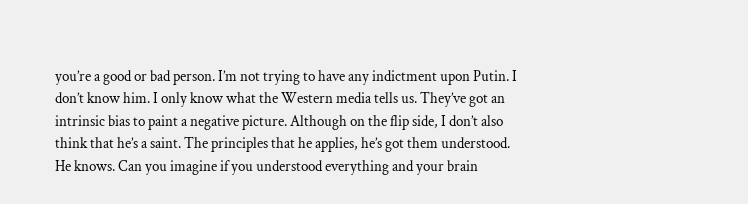you’re a good or bad person. I’m not trying to have any indictment upon Putin. I don’t know him. I only know what the Western media tells us. They’ve got an intrinsic bias to paint a negative picture. Although on the flip side, I don’t also think that he’s a saint. The principles that he applies, he’s got them understood. He knows. Can you imagine if you understood everything and your brain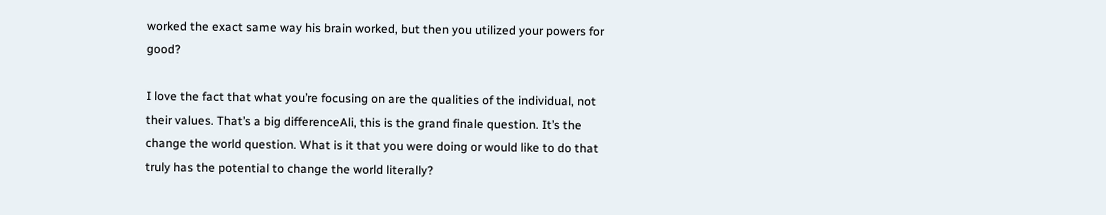worked the exact same way his brain worked, but then you utilized your powers for good?

I love the fact that what you’re focusing on are the qualities of the individual, not their values. That’s a big differenceAli, this is the grand finale question. It’s the change the world question. What is it that you were doing or would like to do that truly has the potential to change the world literally?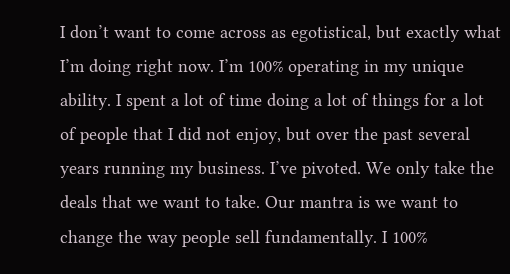I don’t want to come across as egotistical, but exactly what I’m doing right now. I’m 100% operating in my unique ability. I spent a lot of time doing a lot of things for a lot of people that I did not enjoy, but over the past several years running my business. I’ve pivoted. We only take the deals that we want to take. Our mantra is we want to change the way people sell fundamentally. I 100%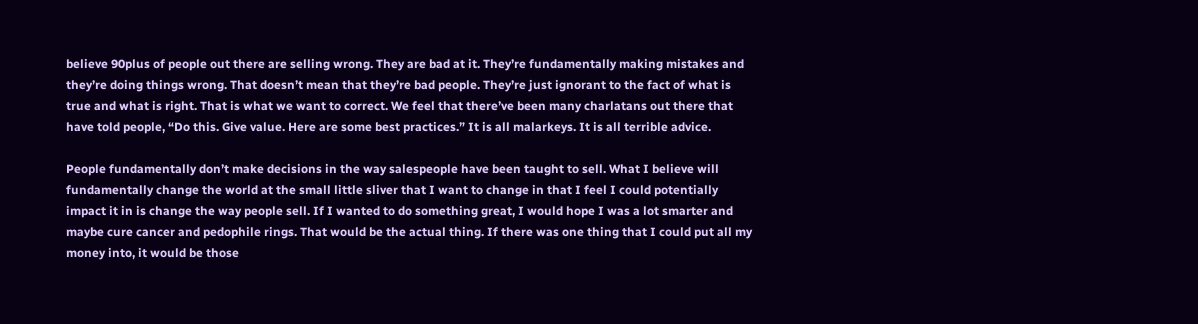believe 90plus of people out there are selling wrong. They are bad at it. They’re fundamentally making mistakes and they’re doing things wrong. That doesn’t mean that they’re bad people. They’re just ignorant to the fact of what is true and what is right. That is what we want to correct. We feel that there’ve been many charlatans out there that have told people, “Do this. Give value. Here are some best practices.” It is all malarkeys. It is all terrible advice.

People fundamentally don’t make decisions in the way salespeople have been taught to sell. What I believe will fundamentally change the world at the small little sliver that I want to change in that I feel I could potentially impact it in is change the way people sell. If I wanted to do something great, I would hope I was a lot smarter and maybe cure cancer and pedophile rings. That would be the actual thing. If there was one thing that I could put all my money into, it would be those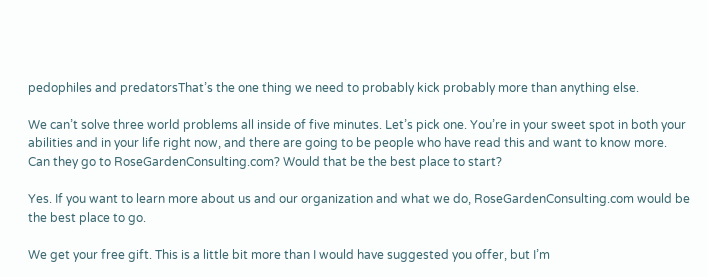pedophiles and predatorsThat’s the one thing we need to probably kick probably more than anything else.

We can’t solve three world problems all inside of five minutes. Let’s pick one. You’re in your sweet spot in both your abilities and in your life right now, and there are going to be people who have read this and want to know more. Can they go to RoseGardenConsulting.com? Would that be the best place to start?

Yes. If you want to learn more about us and our organization and what we do, RoseGardenConsulting.com would be the best place to go.

We get your free gift. This is a little bit more than I would have suggested you offer, but I’m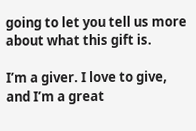going to let you tell us more about what this gift is.

I’m a giver. I love to give, and I’m a great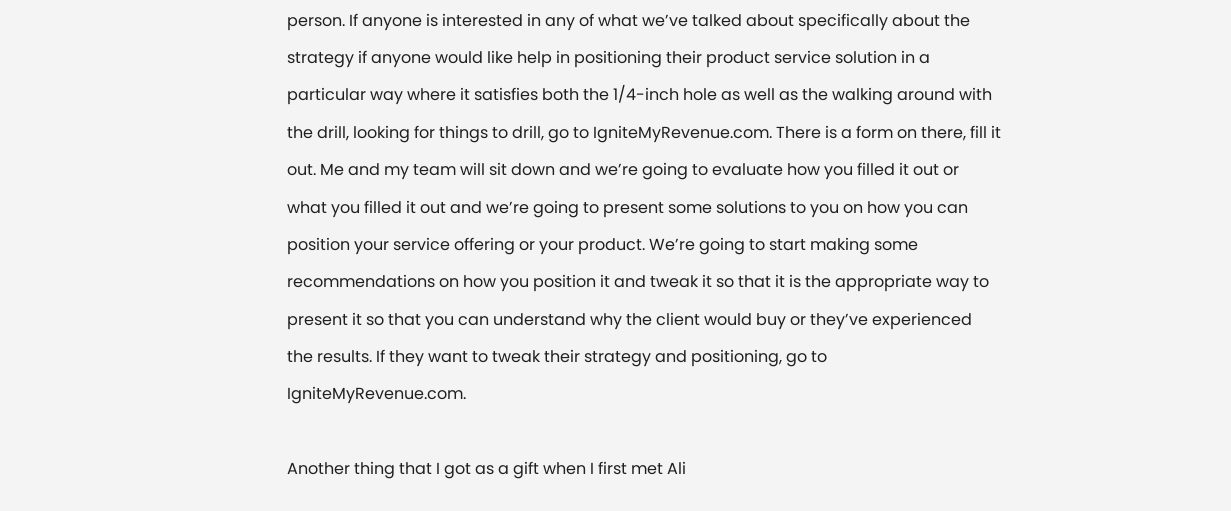person. If anyone is interested in any of what we’ve talked about specifically about the strategy if anyone would like help in positioning their product service solution in a particular way where it satisfies both the 1/4-inch hole as well as the walking around with the drill, looking for things to drill, go to IgniteMyRevenue.com. There is a form on there, fill it out. Me and my team will sit down and we’re going to evaluate how you filled it out or what you filled it out and we’re going to present some solutions to you on how you can position your service offering or your product. We’re going to start making some recommendations on how you position it and tweak it so that it is the appropriate way to present it so that you can understand why the client would buy or they’ve experienced the results. If they want to tweak their strategy and positioning, go to IgniteMyRevenue.com.

Another thing that I got as a gift when I first met Ali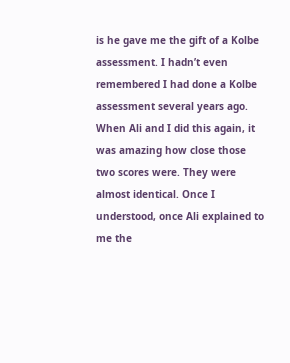is he gave me the gift of a Kolbe assessment. I hadn’t even remembered I had done a Kolbe assessment several years ago. When Ali and I did this again, it was amazing how close those two scores were. They were almost identical. Once I understood, once Ali explained to me the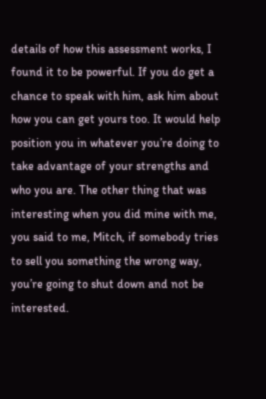details of how this assessment works, I found it to be powerful. If you do get a chance to speak with him, ask him about how you can get yours too. It would help position you in whatever you’re doing to take advantage of your strengths and who you are. The other thing that was interesting when you did mine with me, you said to me, Mitch, if somebody tries to sell you something the wrong way, you’re going to shut down and not be interested.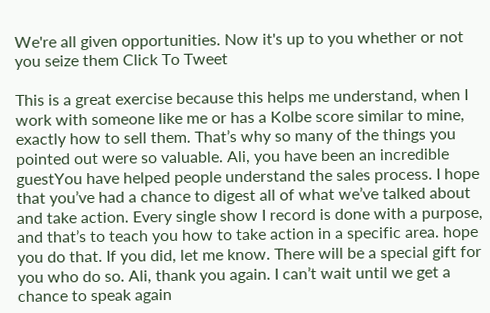We're all given opportunities. Now it's up to you whether or not you seize them Click To Tweet

This is a great exercise because this helps me understand, when I work with someone like me or has a Kolbe score similar to mine, exactly how to sell them. That’s why so many of the things you pointed out were so valuable. Ali, you have been an incredible guestYou have helped people understand the sales process. I hope that you’ve had a chance to digest all of what we’ve talked about and take action. Every single show I record is done with a purpose, and that’s to teach you how to take action in a specific area. hope you do that. If you did, let me know. There will be a special gift for you who do so. Ali, thank you again. I can’t wait until we get a chance to speak again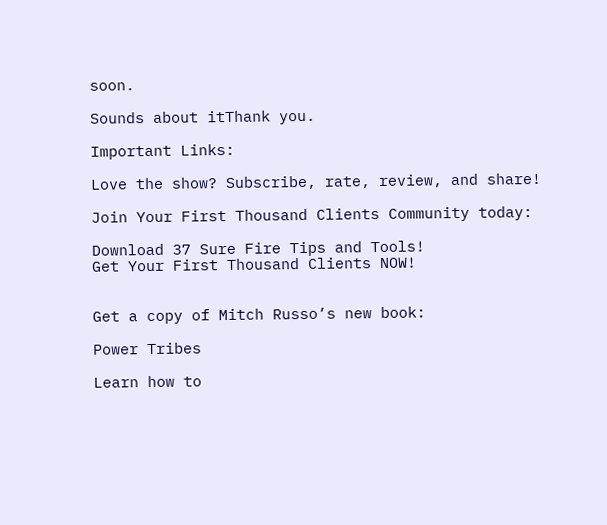soon.

Sounds about itThank you.

Important Links:

Love the show? Subscribe, rate, review, and share!

Join Your First Thousand Clients Community today:

Download 37 Sure Fire Tips and Tools!
Get Your First Thousand Clients NOW!


Get a copy of Mitch Russo’s new book:

Power Tribes

Learn how to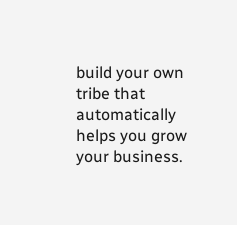build your own tribe that automatically helps you grow your business.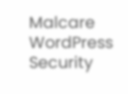Malcare WordPress Security